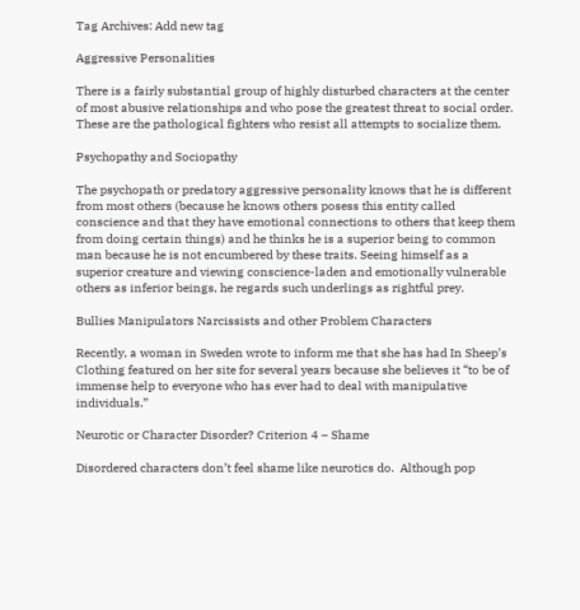Tag Archives: Add new tag

Aggressive Personalities

There is a fairly substantial group of highly disturbed characters at the center of most abusive relationships and who pose the greatest threat to social order. These are the pathological fighters who resist all attempts to socialize them.

Psychopathy and Sociopathy

The psychopath or predatory aggressive personality knows that he is different from most others (because he knows others posess this entity called conscience and that they have emotional connections to others that keep them from doing certain things) and he thinks he is a superior being to common man because he is not encumbered by these traits. Seeing himself as a superior creature and viewing conscience-laden and emotionally vulnerable others as inferior beings, he regards such underlings as rightful prey.

Bullies Manipulators Narcissists and other Problem Characters

Recently, a woman in Sweden wrote to inform me that she has had In Sheep’s Clothing featured on her site for several years because she believes it “to be of immense help to everyone who has ever had to deal with manipulative individuals.”

Neurotic or Character Disorder? Criterion 4 – Shame

Disordered characters don’t feel shame like neurotics do.  Although pop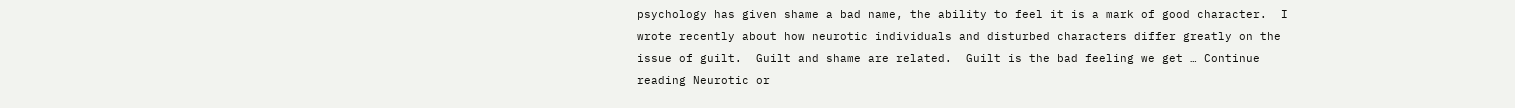psychology has given shame a bad name, the ability to feel it is a mark of good character.  I wrote recently about how neurotic individuals and disturbed characters differ greatly on the issue of guilt.  Guilt and shame are related.  Guilt is the bad feeling we get … Continue reading Neurotic or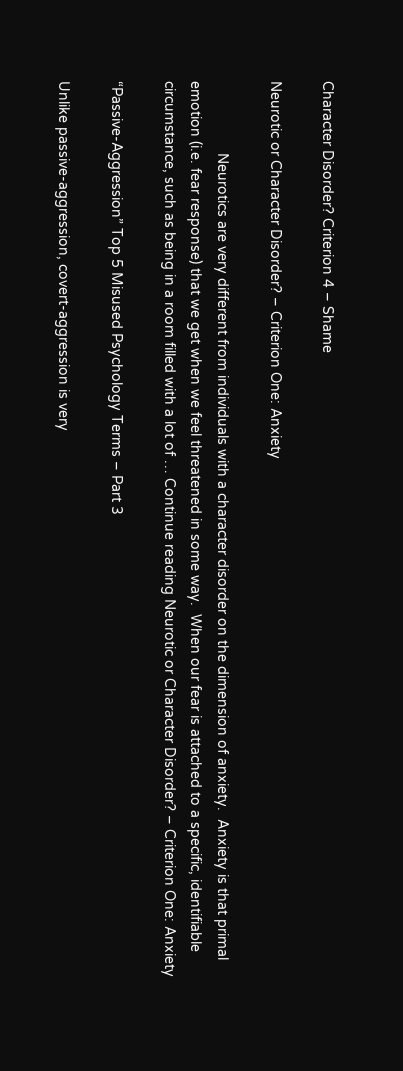Character Disorder? Criterion 4 – Shame

Neurotic or Character Disorder? – Criterion One: Anxiety

                  Neurotics are very different from individuals with a character disorder on the dimension of anxiety.  Anxiety is that primal emotion (i.e. fear response) that we get when we feel threatened in some way.  When our fear is attached to a specific, identifiable circumstance, such as being in a room filled with a lot of … Continue reading Neurotic or Character Disorder? – Criterion One: Anxiety

“Passive-Aggression” Top 5 Misused Psychology Terms – Part 3

Unlike passive-aggression, covert-aggression is very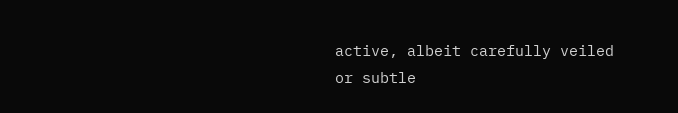active, albeit carefully veiled or subtle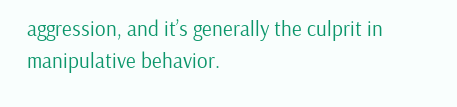aggression, and it’s generally the culprit in manipulative behavior.